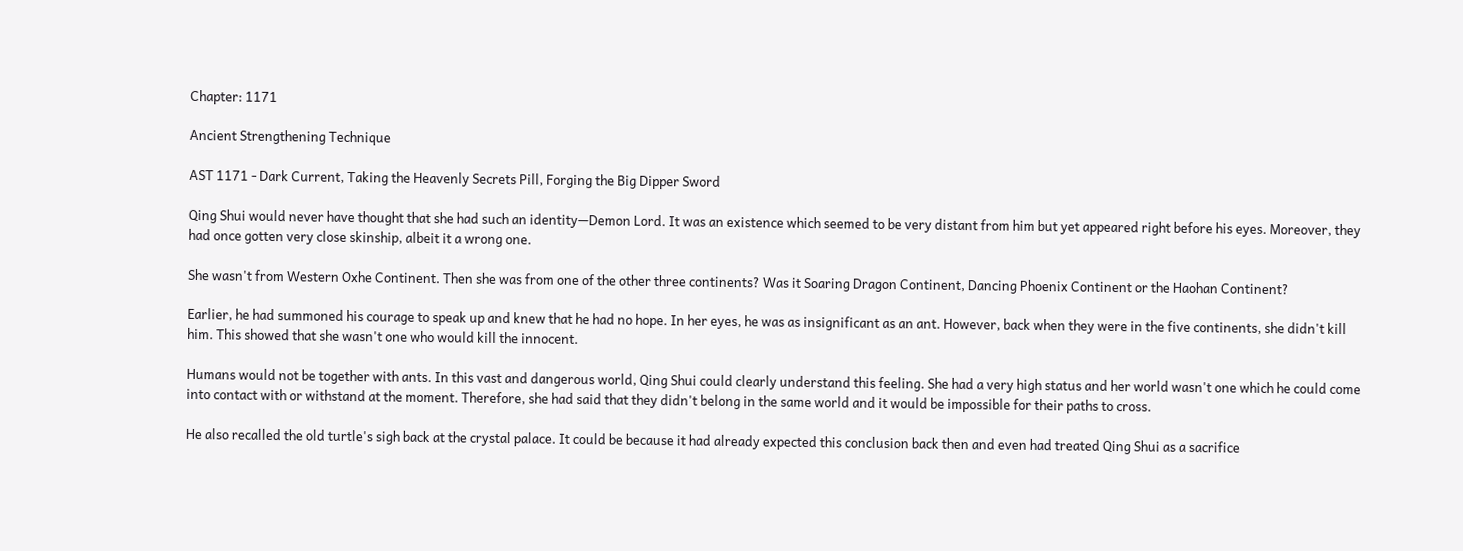Chapter: 1171

Ancient Strengthening Technique

AST 1171 - Dark Current, Taking the Heavenly Secrets Pill, Forging the Big Dipper Sword

Qing Shui would never have thought that she had such an identity—Demon Lord. It was an existence which seemed to be very distant from him but yet appeared right before his eyes. Moreover, they had once gotten very close skinship, albeit it a wrong one.

She wasn't from Western Oxhe Continent. Then she was from one of the other three continents? Was it Soaring Dragon Continent, Dancing Phoenix Continent or the Haohan Continent?

Earlier, he had summoned his courage to speak up and knew that he had no hope. In her eyes, he was as insignificant as an ant. However, back when they were in the five continents, she didn't kill him. This showed that she wasn't one who would kill the innocent.

Humans would not be together with ants. In this vast and dangerous world, Qing Shui could clearly understand this feeling. She had a very high status and her world wasn't one which he could come into contact with or withstand at the moment. Therefore, she had said that they didn't belong in the same world and it would be impossible for their paths to cross.

He also recalled the old turtle's sigh back at the crystal palace. It could be because it had already expected this conclusion back then and even had treated Qing Shui as a sacrifice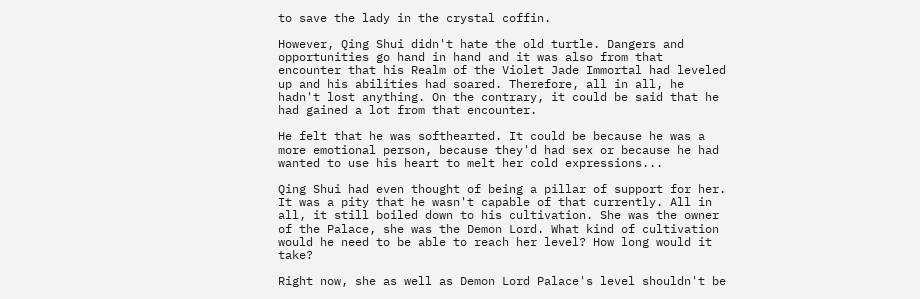to save the lady in the crystal coffin.

However, Qing Shui didn't hate the old turtle. Dangers and opportunities go hand in hand and it was also from that encounter that his Realm of the Violet Jade Immortal had leveled up and his abilities had soared. Therefore, all in all, he hadn't lost anything. On the contrary, it could be said that he had gained a lot from that encounter.

He felt that he was softhearted. It could be because he was a more emotional person, because they'd had sex or because he had wanted to use his heart to melt her cold expressions...

Qing Shui had even thought of being a pillar of support for her. It was a pity that he wasn't capable of that currently. All in all, it still boiled down to his cultivation. She was the owner of the Palace, she was the Demon Lord. What kind of cultivation would he need to be able to reach her level? How long would it take?

Right now, she as well as Demon Lord Palace's level shouldn't be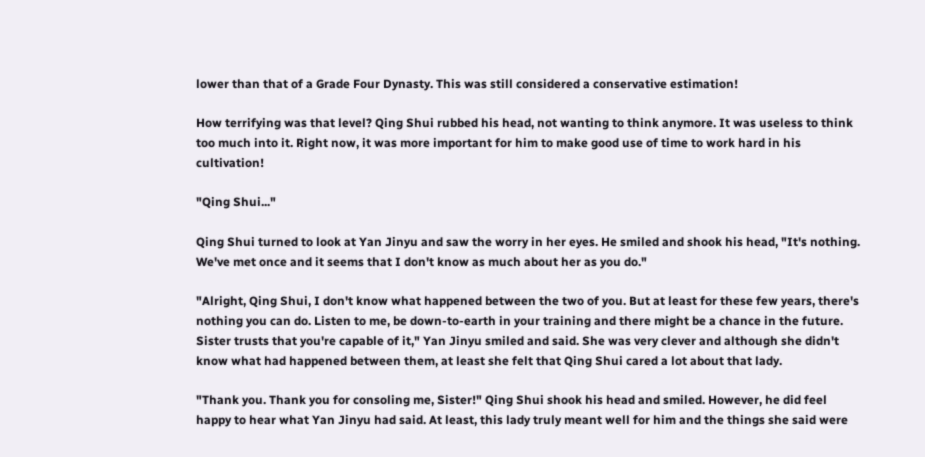lower than that of a Grade Four Dynasty. This was still considered a conservative estimation!

How terrifying was that level? Qing Shui rubbed his head, not wanting to think anymore. It was useless to think too much into it. Right now, it was more important for him to make good use of time to work hard in his cultivation!

"Qing Shui..."

Qing Shui turned to look at Yan Jinyu and saw the worry in her eyes. He smiled and shook his head, "It's nothing. We've met once and it seems that I don't know as much about her as you do."

"Alright, Qing Shui, I don't know what happened between the two of you. But at least for these few years, there's nothing you can do. Listen to me, be down-to-earth in your training and there might be a chance in the future. Sister trusts that you're capable of it," Yan Jinyu smiled and said. She was very clever and although she didn't know what had happened between them, at least she felt that Qing Shui cared a lot about that lady.

"Thank you. Thank you for consoling me, Sister!" Qing Shui shook his head and smiled. However, he did feel happy to hear what Yan Jinyu had said. At least, this lady truly meant well for him and the things she said were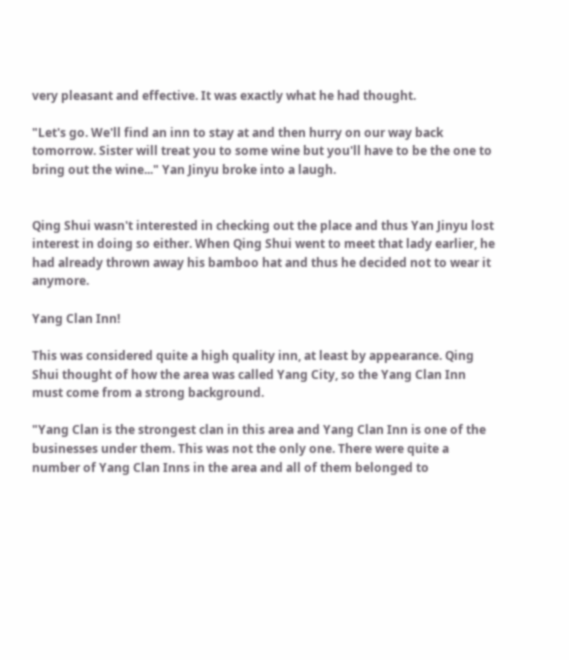very pleasant and effective. It was exactly what he had thought.

"Let's go. We'll find an inn to stay at and then hurry on our way back tomorrow. Sister will treat you to some wine but you'll have to be the one to bring out the wine..." Yan Jinyu broke into a laugh.


Qing Shui wasn't interested in checking out the place and thus Yan Jinyu lost interest in doing so either. When Qing Shui went to meet that lady earlier, he had already thrown away his bamboo hat and thus he decided not to wear it anymore.

Yang Clan Inn!

This was considered quite a high quality inn, at least by appearance. Qing Shui thought of how the area was called Yang City, so the Yang Clan Inn must come from a strong background.

"Yang Clan is the strongest clan in this area and Yang Clan Inn is one of the businesses under them. This was not the only one. There were quite a number of Yang Clan Inns in the area and all of them belonged to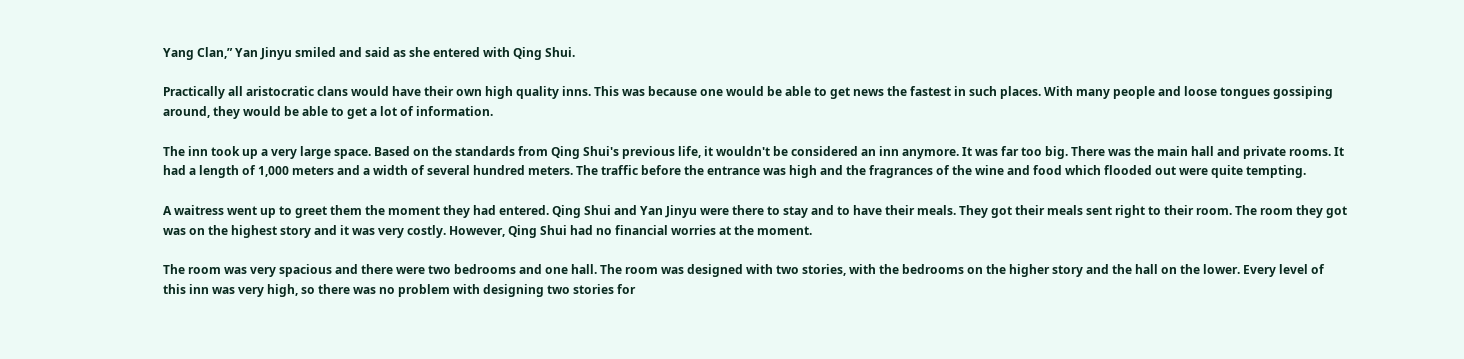Yang Clan,” Yan Jinyu smiled and said as she entered with Qing Shui.

Practically all aristocratic clans would have their own high quality inns. This was because one would be able to get news the fastest in such places. With many people and loose tongues gossiping around, they would be able to get a lot of information.

The inn took up a very large space. Based on the standards from Qing Shui's previous life, it wouldn't be considered an inn anymore. It was far too big. There was the main hall and private rooms. It had a length of 1,000 meters and a width of several hundred meters. The traffic before the entrance was high and the fragrances of the wine and food which flooded out were quite tempting.

A waitress went up to greet them the moment they had entered. Qing Shui and Yan Jinyu were there to stay and to have their meals. They got their meals sent right to their room. The room they got was on the highest story and it was very costly. However, Qing Shui had no financial worries at the moment.

The room was very spacious and there were two bedrooms and one hall. The room was designed with two stories, with the bedrooms on the higher story and the hall on the lower. Every level of this inn was very high, so there was no problem with designing two stories for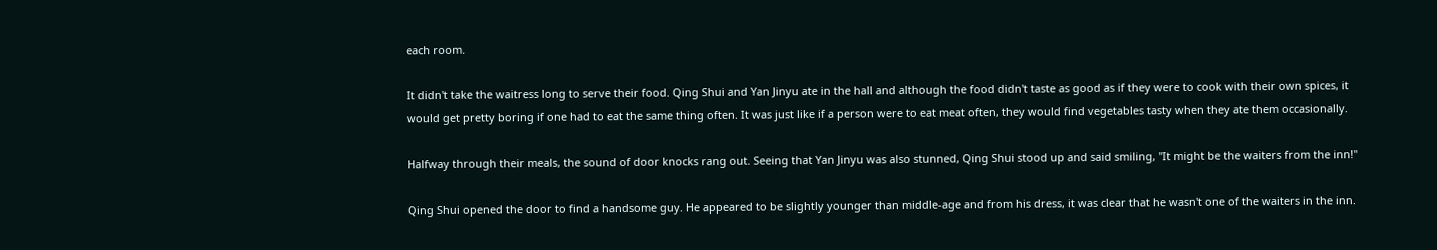each room.

It didn't take the waitress long to serve their food. Qing Shui and Yan Jinyu ate in the hall and although the food didn't taste as good as if they were to cook with their own spices, it would get pretty boring if one had to eat the same thing often. It was just like if a person were to eat meat often, they would find vegetables tasty when they ate them occasionally.

Halfway through their meals, the sound of door knocks rang out. Seeing that Yan Jinyu was also stunned, Qing Shui stood up and said smiling, "It might be the waiters from the inn!"

Qing Shui opened the door to find a handsome guy. He appeared to be slightly younger than middle-age and from his dress, it was clear that he wasn't one of the waiters in the inn.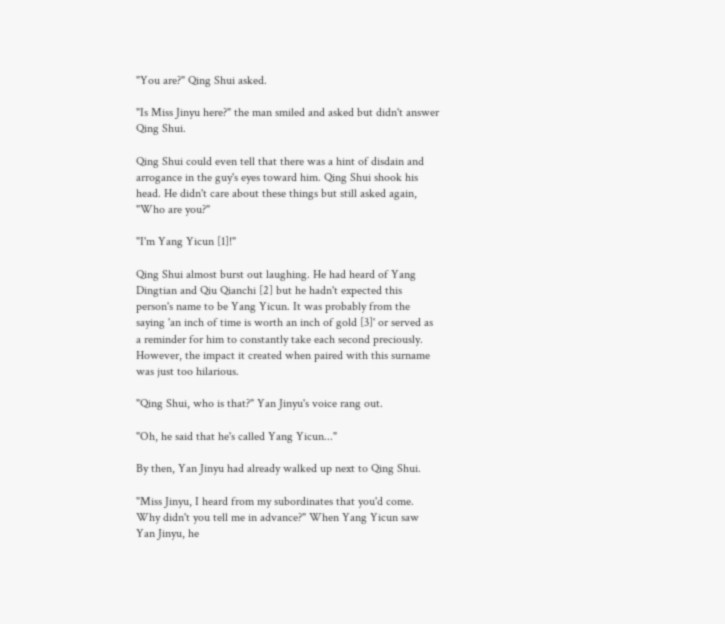"You are?" Qing Shui asked.

"Is Miss Jinyu here?" the man smiled and asked but didn't answer Qing Shui.

Qing Shui could even tell that there was a hint of disdain and arrogance in the guy's eyes toward him. Qing Shui shook his head. He didn't care about these things but still asked again, "Who are you?"

"I'm Yang Yicun [1]!"

Qing Shui almost burst out laughing. He had heard of Yang Dingtian and Qiu Qianchi [2] but he hadn't expected this person's name to be Yang Yicun. It was probably from the saying 'an inch of time is worth an inch of gold [3]' or served as a reminder for him to constantly take each second preciously. However, the impact it created when paired with this surname was just too hilarious.

"Qing Shui, who is that?" Yan Jinyu's voice rang out.

"Oh, he said that he's called Yang Yicun..."

By then, Yan Jinyu had already walked up next to Qing Shui.

"Miss Jinyu, I heard from my subordinates that you'd come. Why didn't you tell me in advance?" When Yang Yicun saw Yan Jinyu, he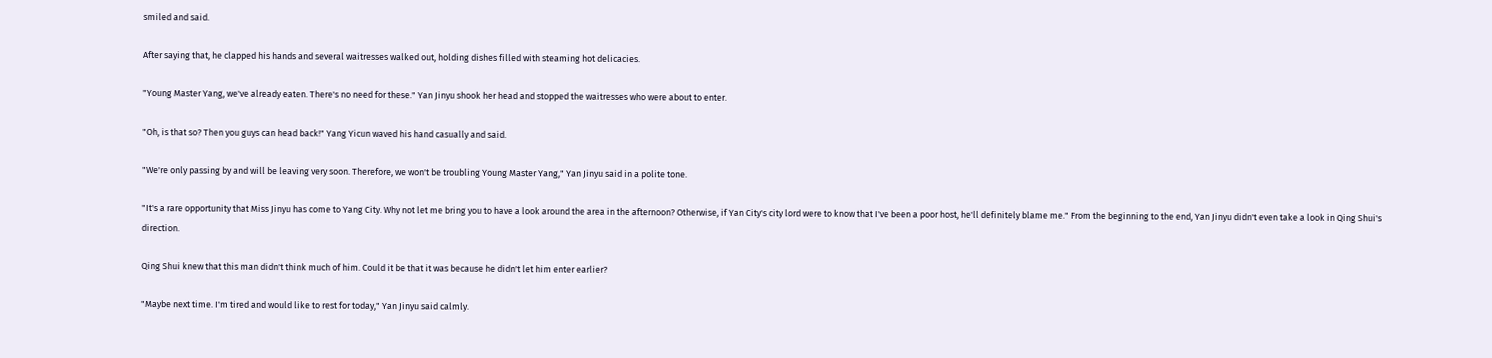smiled and said.

After saying that, he clapped his hands and several waitresses walked out, holding dishes filled with steaming hot delicacies.

"Young Master Yang, we've already eaten. There's no need for these." Yan Jinyu shook her head and stopped the waitresses who were about to enter.

"Oh, is that so? Then you guys can head back!" Yang Yicun waved his hand casually and said.

"We're only passing by and will be leaving very soon. Therefore, we won't be troubling Young Master Yang," Yan Jinyu said in a polite tone.

"It's a rare opportunity that Miss Jinyu has come to Yang City. Why not let me bring you to have a look around the area in the afternoon? Otherwise, if Yan City's city lord were to know that I've been a poor host, he'll definitely blame me." From the beginning to the end, Yan Jinyu didn't even take a look in Qing Shui's direction.

Qing Shui knew that this man didn't think much of him. Could it be that it was because he didn't let him enter earlier?

"Maybe next time. I'm tired and would like to rest for today," Yan Jinyu said calmly.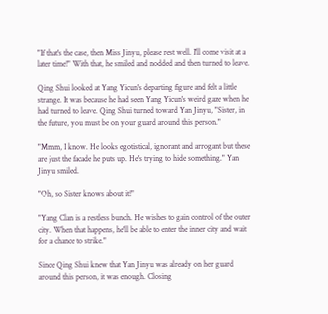"If that's the case, then Miss Jinyu, please rest well. I'll come visit at a later time!" With that, he smiled and nodded and then turned to leave.

Qing Shui looked at Yang Yicun's departing figure and felt a little strange. It was because he had seen Yang Yicun's weird gaze when he had turned to leave. Qing Shui turned toward Yan Jinyu, "Sister, in the future, you must be on your guard around this person."

"Mmm, I know. He looks egotistical, ignorant and arrogant but these are just the facade he puts up. He's trying to hide something." Yan Jinyu smiled.

"Oh, so Sister knows about it!"

"Yang Clan is a restless bunch. He wishes to gain control of the outer city. When that happens, he'll be able to enter the inner city and wait for a chance to strike."

Since Qing Shui knew that Yan Jinyu was already on her guard around this person, it was enough. Closing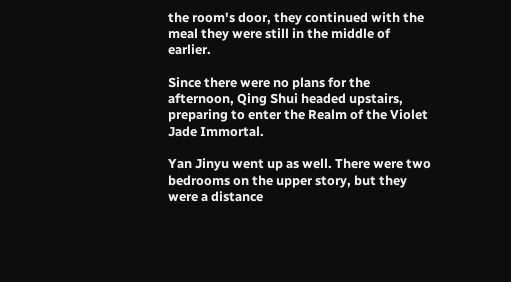the room's door, they continued with the meal they were still in the middle of earlier.

Since there were no plans for the afternoon, Qing Shui headed upstairs, preparing to enter the Realm of the Violet Jade Immortal.

Yan Jinyu went up as well. There were two bedrooms on the upper story, but they were a distance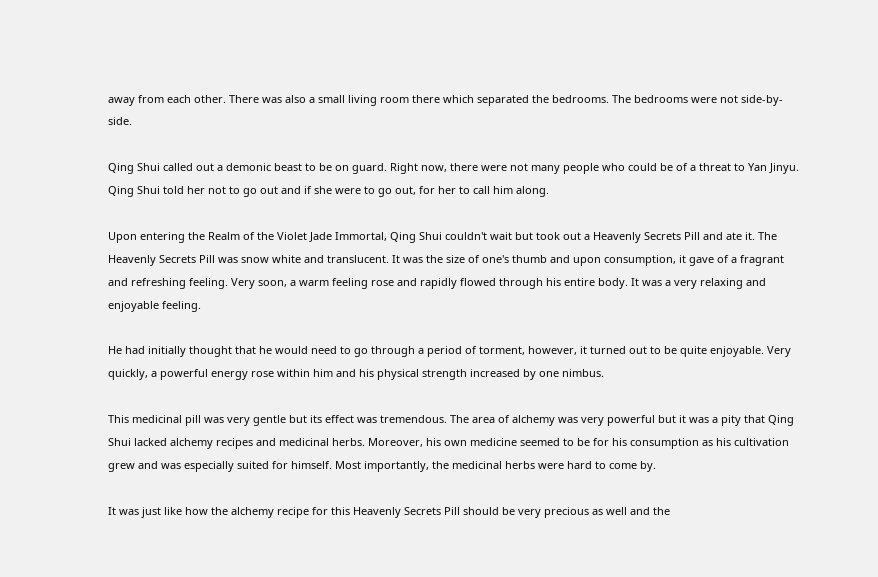away from each other. There was also a small living room there which separated the bedrooms. The bedrooms were not side-by-side.

Qing Shui called out a demonic beast to be on guard. Right now, there were not many people who could be of a threat to Yan Jinyu. Qing Shui told her not to go out and if she were to go out, for her to call him along.

Upon entering the Realm of the Violet Jade Immortal, Qing Shui couldn't wait but took out a Heavenly Secrets Pill and ate it. The Heavenly Secrets Pill was snow white and translucent. It was the size of one's thumb and upon consumption, it gave of a fragrant and refreshing feeling. Very soon, a warm feeling rose and rapidly flowed through his entire body. It was a very relaxing and enjoyable feeling.

He had initially thought that he would need to go through a period of torment, however, it turned out to be quite enjoyable. Very quickly, a powerful energy rose within him and his physical strength increased by one nimbus.

This medicinal pill was very gentle but its effect was tremendous. The area of alchemy was very powerful but it was a pity that Qing Shui lacked alchemy recipes and medicinal herbs. Moreover, his own medicine seemed to be for his consumption as his cultivation grew and was especially suited for himself. Most importantly, the medicinal herbs were hard to come by.

It was just like how the alchemy recipe for this Heavenly Secrets Pill should be very precious as well and the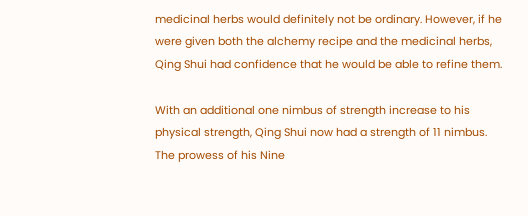medicinal herbs would definitely not be ordinary. However, if he were given both the alchemy recipe and the medicinal herbs, Qing Shui had confidence that he would be able to refine them.

With an additional one nimbus of strength increase to his physical strength, Qing Shui now had a strength of 11 nimbus. The prowess of his Nine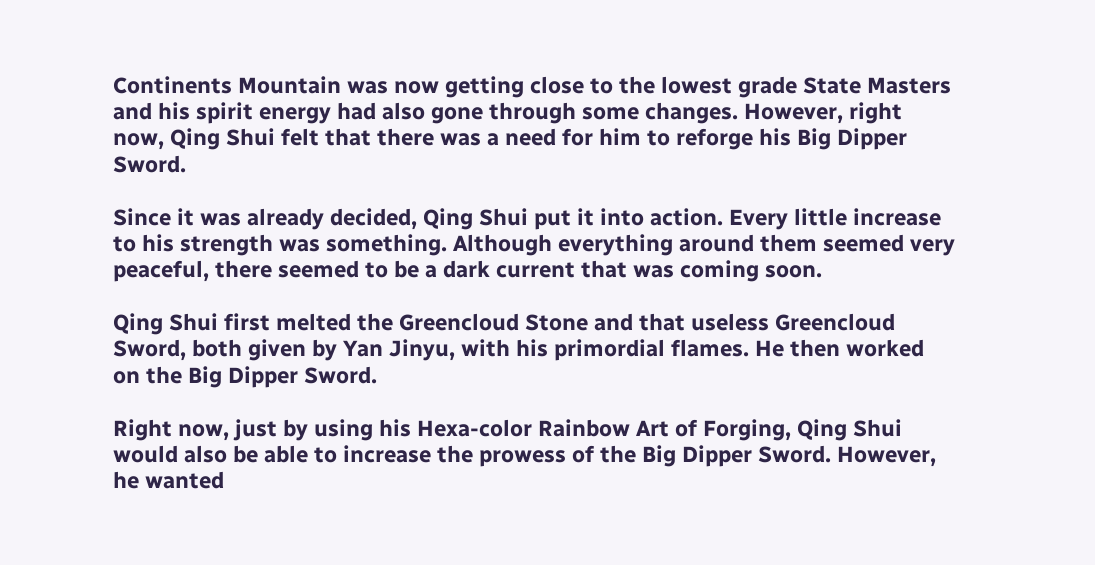Continents Mountain was now getting close to the lowest grade State Masters and his spirit energy had also gone through some changes. However, right now, Qing Shui felt that there was a need for him to reforge his Big Dipper Sword.

Since it was already decided, Qing Shui put it into action. Every little increase to his strength was something. Although everything around them seemed very peaceful, there seemed to be a dark current that was coming soon.

Qing Shui first melted the Greencloud Stone and that useless Greencloud Sword, both given by Yan Jinyu, with his primordial flames. He then worked on the Big Dipper Sword.

Right now, just by using his Hexa-color Rainbow Art of Forging, Qing Shui would also be able to increase the prowess of the Big Dipper Sword. However, he wanted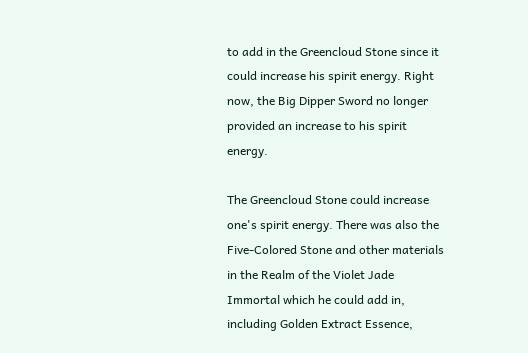to add in the Greencloud Stone since it could increase his spirit energy. Right now, the Big Dipper Sword no longer provided an increase to his spirit energy.

The Greencloud Stone could increase one's spirit energy. There was also the Five-Colored Stone and other materials in the Realm of the Violet Jade Immortal which he could add in, including Golden Extract Essence,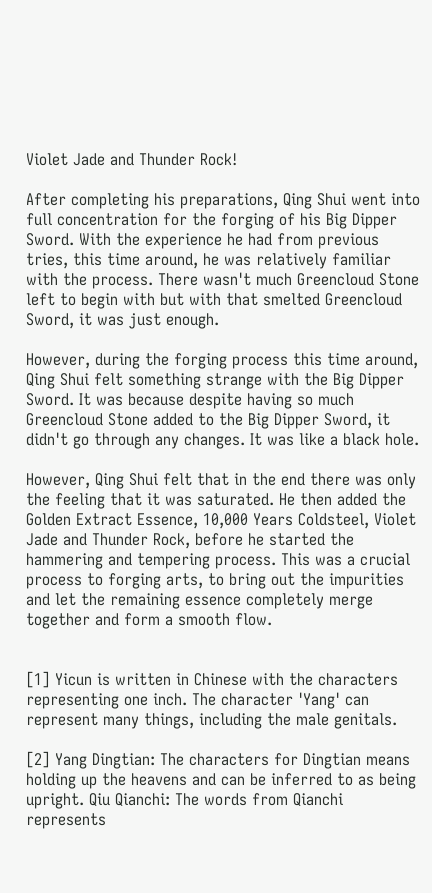Violet Jade and Thunder Rock!

After completing his preparations, Qing Shui went into full concentration for the forging of his Big Dipper Sword. With the experience he had from previous tries, this time around, he was relatively familiar with the process. There wasn't much Greencloud Stone left to begin with but with that smelted Greencloud Sword, it was just enough.

However, during the forging process this time around, Qing Shui felt something strange with the Big Dipper Sword. It was because despite having so much Greencloud Stone added to the Big Dipper Sword, it didn't go through any changes. It was like a black hole.

However, Qing Shui felt that in the end there was only the feeling that it was saturated. He then added the Golden Extract Essence, 10,000 Years Coldsteel, Violet Jade and Thunder Rock, before he started the hammering and tempering process. This was a crucial process to forging arts, to bring out the impurities and let the remaining essence completely merge together and form a smooth flow.


[1] Yicun is written in Chinese with the characters representing one inch. The character 'Yang' can represent many things, including the male genitals.

[2] Yang Dingtian: The characters for Dingtian means holding up the heavens and can be inferred to as being upright. Qiu Qianchi: The words from Qianchi represents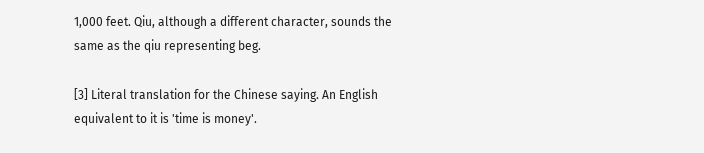1,000 feet. Qiu, although a different character, sounds the same as the qiu representing beg.

[3] Literal translation for the Chinese saying. An English equivalent to it is 'time is money'.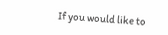If you would like to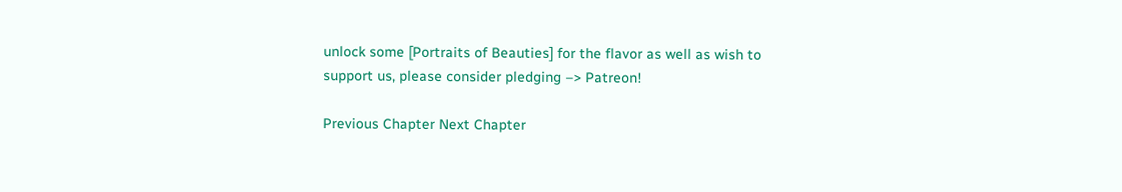unlock some [Portraits of Beauties] for the flavor as well as wish to support us, please consider pledging –> Patreon!

Previous Chapter Next Chapter